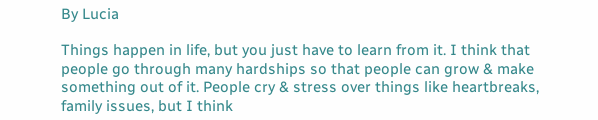By Lucia

Things happen in life, but you just have to learn from it. I think that people go through many hardships so that people can grow & make something out of it. People cry & stress over things like heartbreaks, family issues, but I think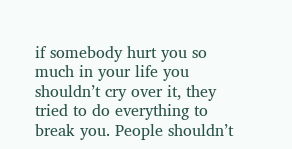if somebody hurt you so much in your life you shouldn’t cry over it, they tried to do everything to break you. People shouldn’t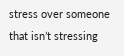stress over someone that isn’t stressing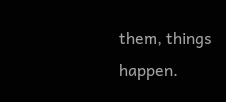them, things happen.